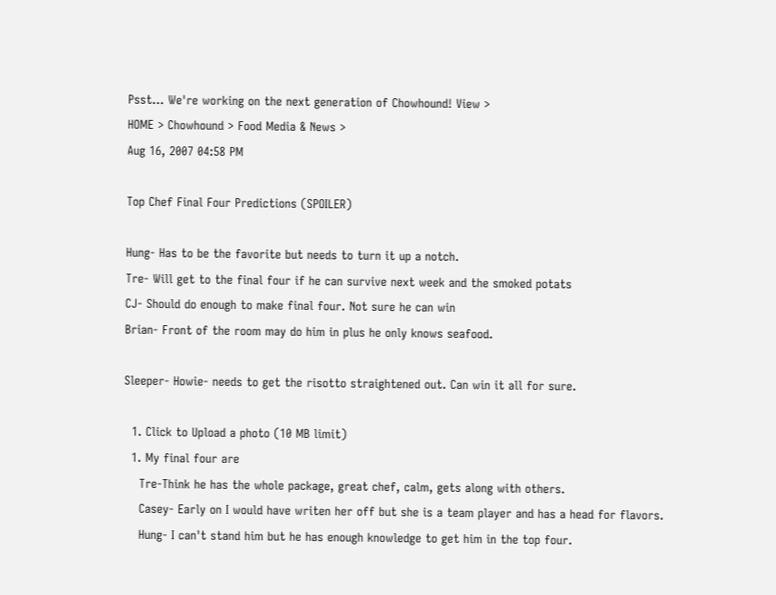Psst... We're working on the next generation of Chowhound! View >
HOME > Chowhound > Food Media & News >
Aug 16, 2007 04:58 PM

Top Chef Final Four Predictions (SPOILER)

Hung- Has to be the favorite but needs to turn it up a notch.
Tre- Will get to the final four if he can survive next week and the smoked potats
CJ- Should do enough to make final four. Not sure he can win
Brian- Front of the room may do him in plus he only knows seafood.

Sleeper- Howie- needs to get the risotto straightened out. Can win it all for sure.

  1. Click to Upload a photo (10 MB limit)
  1. My final four are
    Tre-Think he has the whole package, great chef, calm, gets along with others.
    Casey- Early on I would have writen her off but she is a team player and has a head for flavors.
    Hung- I can't stand him but he has enough knowledge to get him in the top four.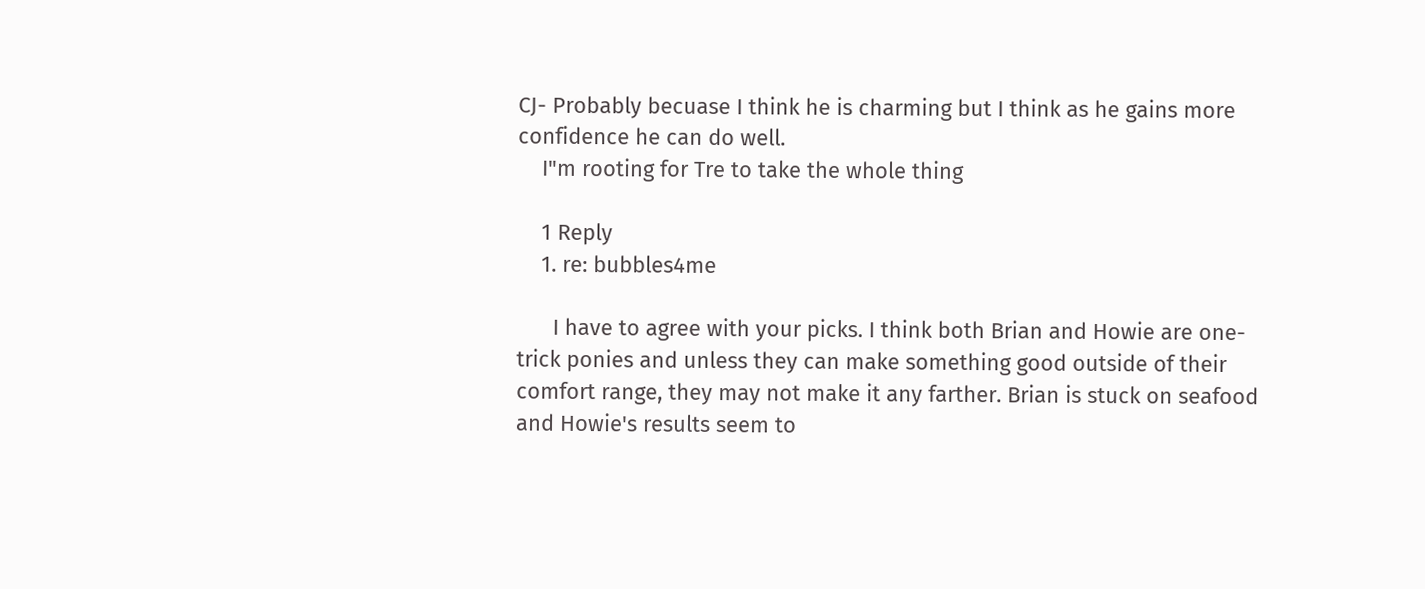CJ- Probably becuase I think he is charming but I think as he gains more confidence he can do well.
    I"m rooting for Tre to take the whole thing

    1 Reply
    1. re: bubbles4me

      I have to agree with your picks. I think both Brian and Howie are one-trick ponies and unless they can make something good outside of their comfort range, they may not make it any farther. Brian is stuck on seafood and Howie's results seem to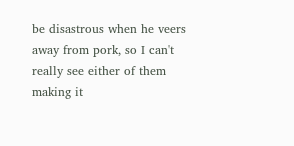be disastrous when he veers away from pork, so I can't really see either of them making it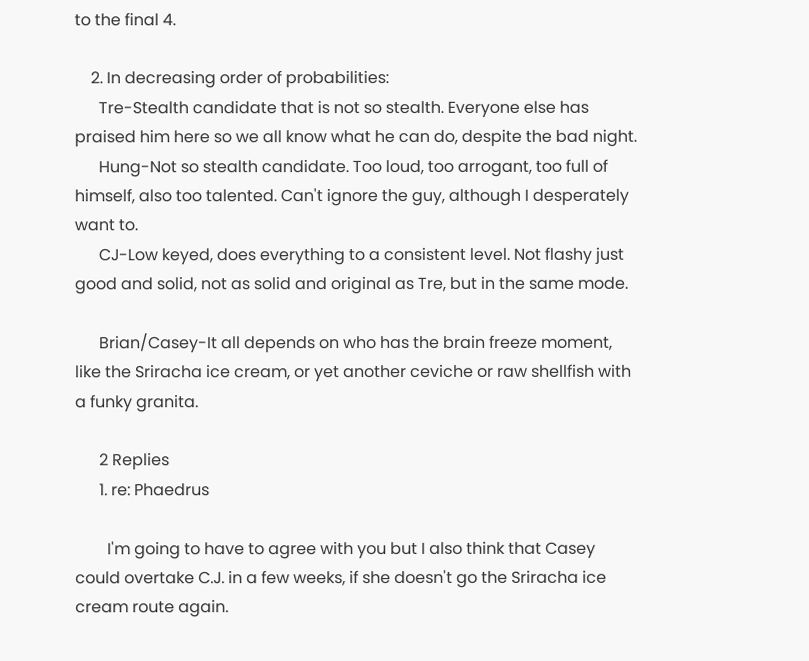to the final 4.

    2. In decreasing order of probabilities:
      Tre-Stealth candidate that is not so stealth. Everyone else has praised him here so we all know what he can do, despite the bad night.
      Hung-Not so stealth candidate. Too loud, too arrogant, too full of himself, also too talented. Can't ignore the guy, although I desperately want to.
      CJ-Low keyed, does everything to a consistent level. Not flashy just good and solid, not as solid and original as Tre, but in the same mode.

      Brian/Casey-It all depends on who has the brain freeze moment, like the Sriracha ice cream, or yet another ceviche or raw shellfish with a funky granita.

      2 Replies
      1. re: Phaedrus

        I'm going to have to agree with you but I also think that Casey could overtake C.J. in a few weeks, if she doesn't go the Sriracha ice cream route again.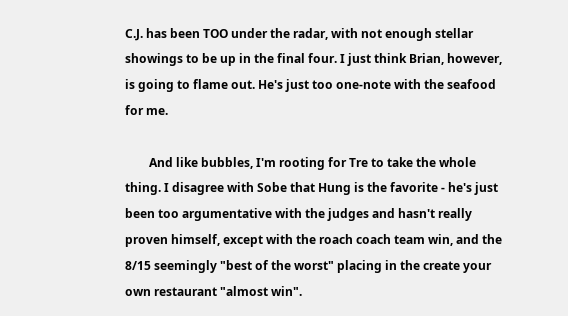C.J. has been TOO under the radar, with not enough stellar showings to be up in the final four. I just think Brian, however, is going to flame out. He's just too one-note with the seafood for me.

        And like bubbles, I'm rooting for Tre to take the whole thing. I disagree with Sobe that Hung is the favorite - he's just been too argumentative with the judges and hasn't really proven himself, except with the roach coach team win, and the 8/15 seemingly "best of the worst" placing in the create your own restaurant "almost win".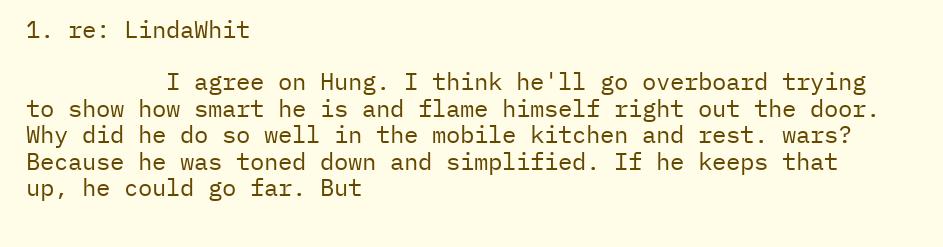1. re: LindaWhit

          I agree on Hung. I think he'll go overboard trying to show how smart he is and flame himself right out the door. Why did he do so well in the mobile kitchen and rest. wars? Because he was toned down and simplified. If he keeps that up, he could go far. But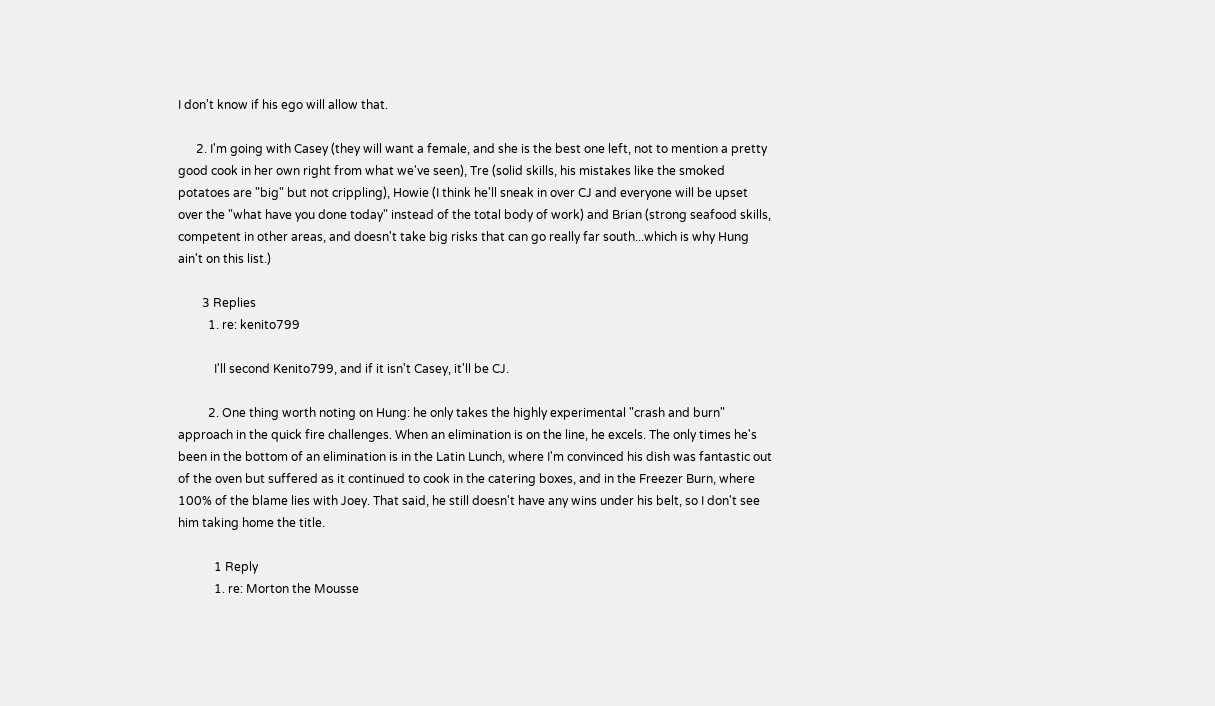I don't know if his ego will allow that.

      2. I'm going with Casey (they will want a female, and she is the best one left, not to mention a pretty good cook in her own right from what we've seen), Tre (solid skills, his mistakes like the smoked potatoes are "big" but not crippling), Howie (I think he'll sneak in over CJ and everyone will be upset over the "what have you done today" instead of the total body of work) and Brian (strong seafood skills, competent in other areas, and doesn't take big risks that can go really far south...which is why Hung ain't on this list.)

        3 Replies
          1. re: kenito799

            I'll second Kenito799, and if it isn't Casey, it'll be CJ.

          2. One thing worth noting on Hung: he only takes the highly experimental "crash and burn" approach in the quick fire challenges. When an elimination is on the line, he excels. The only times he's been in the bottom of an elimination is in the Latin Lunch, where I'm convinced his dish was fantastic out of the oven but suffered as it continued to cook in the catering boxes, and in the Freezer Burn, where 100% of the blame lies with Joey. That said, he still doesn't have any wins under his belt, so I don't see him taking home the title.

            1 Reply
            1. re: Morton the Mousse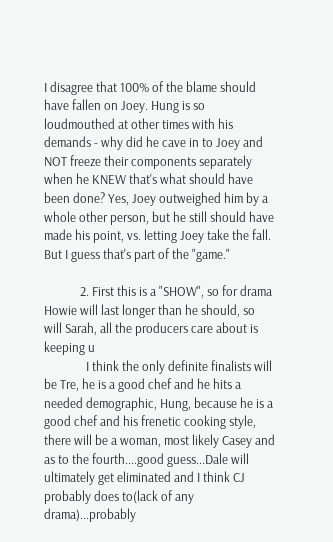I disagree that 100% of the blame should have fallen on Joey. Hung is so loudmouthed at other times with his demands - why did he cave in to Joey and NOT freeze their components separately when he KNEW that's what should have been done? Yes, Joey outweighed him by a whole other person, but he still should have made his point, vs. letting Joey take the fall. But I guess that's part of the "game."

            2. First this is a "SHOW", so for drama Howie will last longer than he should, so will Sarah, all the producers care about is keeping u
              I think the only definite finalists will be Tre, he is a good chef and he hits a needed demographic, Hung, because he is a good chef and his frenetic cooking style, there will be a woman, most likely Casey and as to the fourth....good guess...Dale will ultimately get eliminated and I think CJ probably does to(lack of any drama)...probably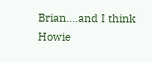Brian....and I think Howie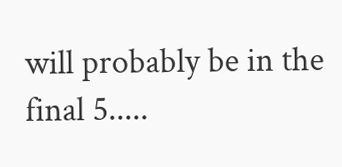will probably be in the final 5.....